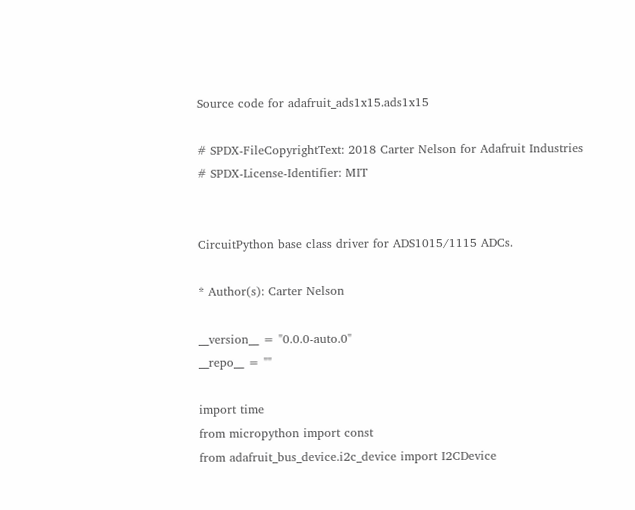Source code for adafruit_ads1x15.ads1x15

# SPDX-FileCopyrightText: 2018 Carter Nelson for Adafruit Industries
# SPDX-License-Identifier: MIT


CircuitPython base class driver for ADS1015/1115 ADCs.

* Author(s): Carter Nelson

__version__ = "0.0.0-auto.0"
__repo__ = ""

import time
from micropython import const
from adafruit_bus_device.i2c_device import I2CDevice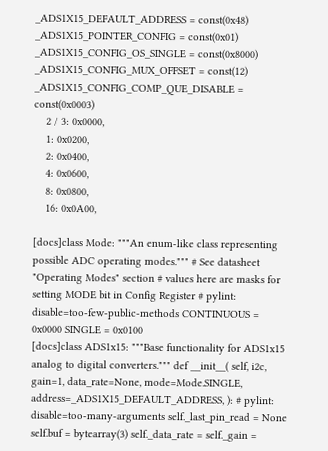_ADS1X15_DEFAULT_ADDRESS = const(0x48)
_ADS1X15_POINTER_CONFIG = const(0x01)
_ADS1X15_CONFIG_OS_SINGLE = const(0x8000)
_ADS1X15_CONFIG_MUX_OFFSET = const(12)
_ADS1X15_CONFIG_COMP_QUE_DISABLE = const(0x0003)
    2 / 3: 0x0000,
    1: 0x0200,
    2: 0x0400,
    4: 0x0600,
    8: 0x0800,
    16: 0x0A00,

[docs]class Mode: """An enum-like class representing possible ADC operating modes.""" # See datasheet "Operating Modes" section # values here are masks for setting MODE bit in Config Register # pylint: disable=too-few-public-methods CONTINUOUS = 0x0000 SINGLE = 0x0100
[docs]class ADS1x15: """Base functionality for ADS1x15 analog to digital converters.""" def __init__( self, i2c, gain=1, data_rate=None, mode=Mode.SINGLE, address=_ADS1X15_DEFAULT_ADDRESS, ): # pylint: disable=too-many-arguments self._last_pin_read = None self.buf = bytearray(3) self._data_rate = self._gain =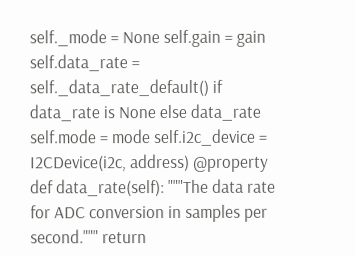self._mode = None self.gain = gain self.data_rate = self._data_rate_default() if data_rate is None else data_rate self.mode = mode self.i2c_device = I2CDevice(i2c, address) @property def data_rate(self): """The data rate for ADC conversion in samples per second.""" return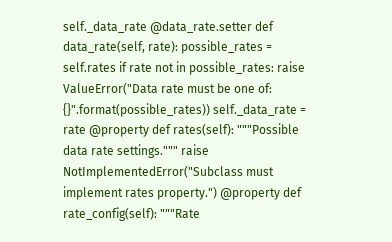self._data_rate @data_rate.setter def data_rate(self, rate): possible_rates = self.rates if rate not in possible_rates: raise ValueError("Data rate must be one of: {}".format(possible_rates)) self._data_rate = rate @property def rates(self): """Possible data rate settings.""" raise NotImplementedError("Subclass must implement rates property.") @property def rate_config(self): """Rate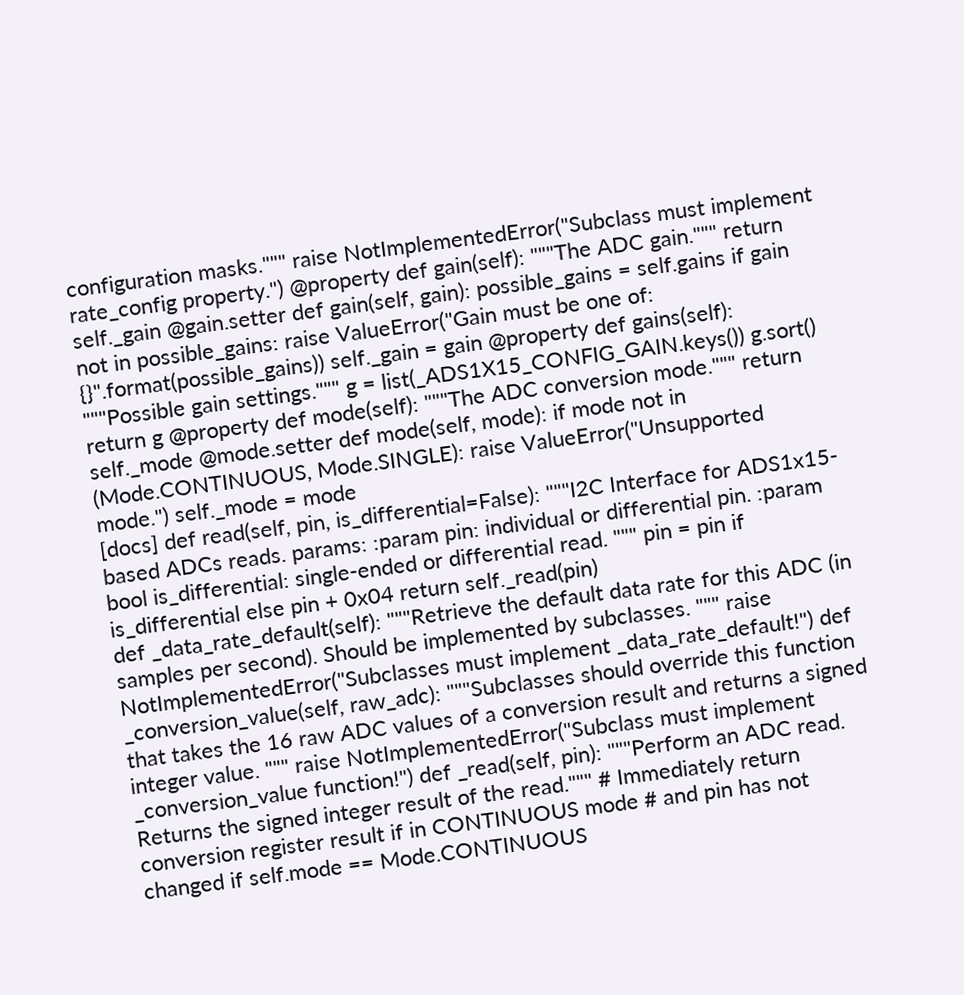configuration masks.""" raise NotImplementedError("Subclass must implement rate_config property.") @property def gain(self): """The ADC gain.""" return self._gain @gain.setter def gain(self, gain): possible_gains = self.gains if gain not in possible_gains: raise ValueError("Gain must be one of: {}".format(possible_gains)) self._gain = gain @property def gains(self): """Possible gain settings.""" g = list(_ADS1X15_CONFIG_GAIN.keys()) g.sort() return g @property def mode(self): """The ADC conversion mode.""" return self._mode @mode.setter def mode(self, mode): if mode not in (Mode.CONTINUOUS, Mode.SINGLE): raise ValueError("Unsupported mode.") self._mode = mode
[docs] def read(self, pin, is_differential=False): """I2C Interface for ADS1x15-based ADCs reads. params: :param pin: individual or differential pin. :param bool is_differential: single-ended or differential read. """ pin = pin if is_differential else pin + 0x04 return self._read(pin)
def _data_rate_default(self): """Retrieve the default data rate for this ADC (in samples per second). Should be implemented by subclasses. """ raise NotImplementedError("Subclasses must implement _data_rate_default!") def _conversion_value(self, raw_adc): """Subclasses should override this function that takes the 16 raw ADC values of a conversion result and returns a signed integer value. """ raise NotImplementedError("Subclass must implement _conversion_value function!") def _read(self, pin): """Perform an ADC read. Returns the signed integer result of the read.""" # Immediately return conversion register result if in CONTINUOUS mode # and pin has not changed if self.mode == Mode.CONTINUOUS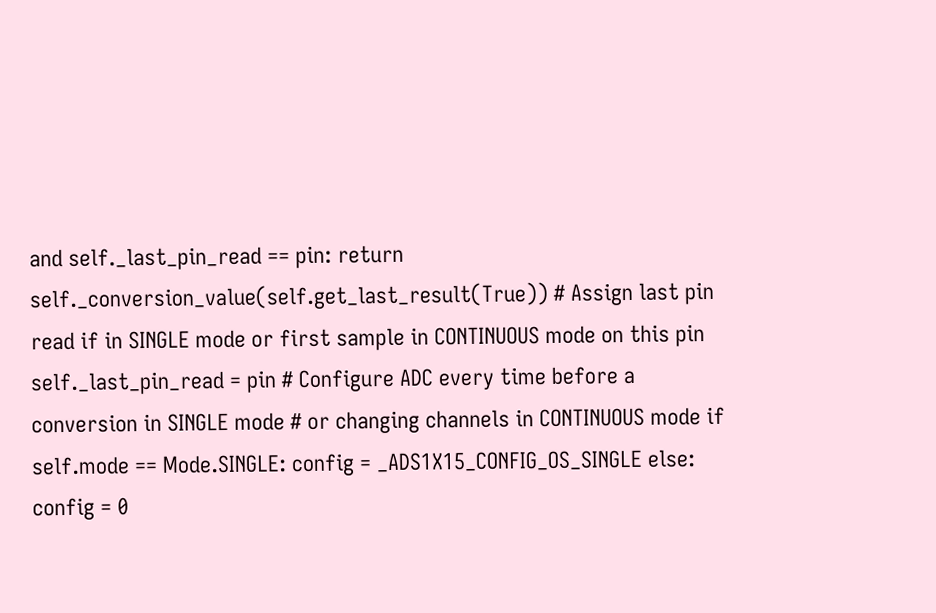and self._last_pin_read == pin: return self._conversion_value(self.get_last_result(True)) # Assign last pin read if in SINGLE mode or first sample in CONTINUOUS mode on this pin self._last_pin_read = pin # Configure ADC every time before a conversion in SINGLE mode # or changing channels in CONTINUOUS mode if self.mode == Mode.SINGLE: config = _ADS1X15_CONFIG_OS_SINGLE else: config = 0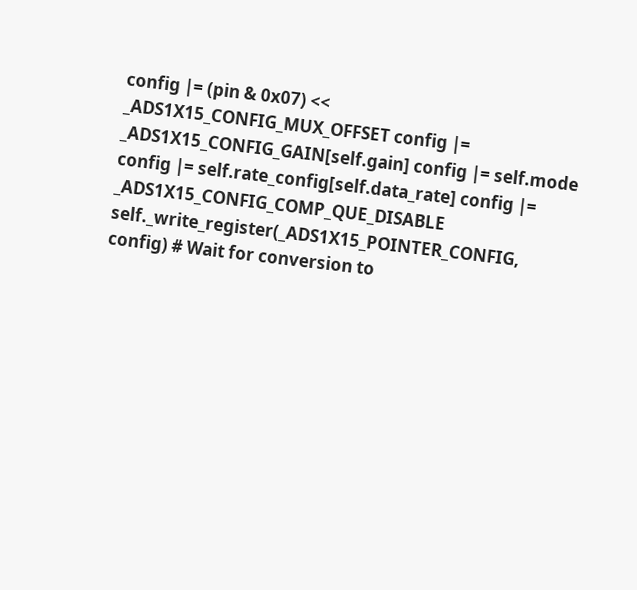config |= (pin & 0x07) << _ADS1X15_CONFIG_MUX_OFFSET config |= _ADS1X15_CONFIG_GAIN[self.gain] config |= self.mode config |= self.rate_config[self.data_rate] config |= _ADS1X15_CONFIG_COMP_QUE_DISABLE self._write_register(_ADS1X15_POINTER_CONFIG, config) # Wait for conversion to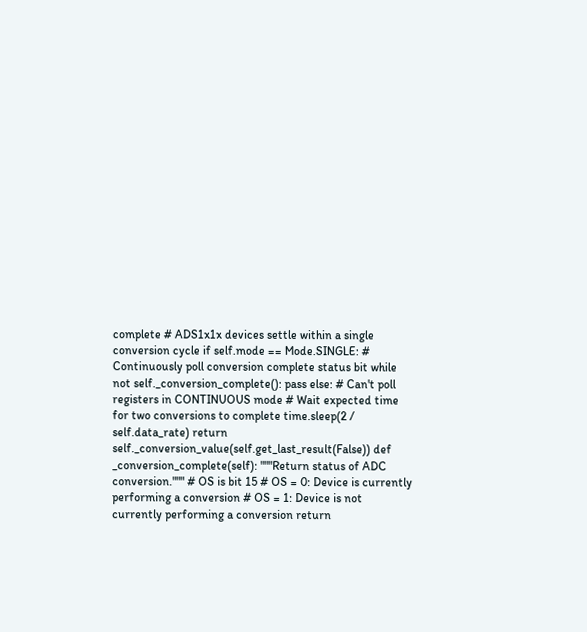complete # ADS1x1x devices settle within a single conversion cycle if self.mode == Mode.SINGLE: # Continuously poll conversion complete status bit while not self._conversion_complete(): pass else: # Can't poll registers in CONTINUOUS mode # Wait expected time for two conversions to complete time.sleep(2 / self.data_rate) return self._conversion_value(self.get_last_result(False)) def _conversion_complete(self): """Return status of ADC conversion.""" # OS is bit 15 # OS = 0: Device is currently performing a conversion # OS = 1: Device is not currently performing a conversion return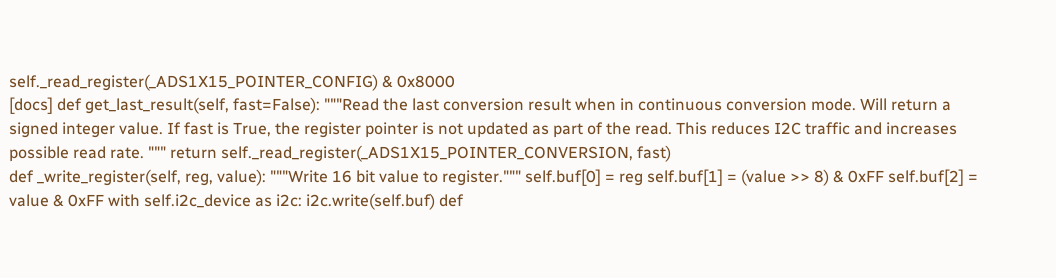self._read_register(_ADS1X15_POINTER_CONFIG) & 0x8000
[docs] def get_last_result(self, fast=False): """Read the last conversion result when in continuous conversion mode. Will return a signed integer value. If fast is True, the register pointer is not updated as part of the read. This reduces I2C traffic and increases possible read rate. """ return self._read_register(_ADS1X15_POINTER_CONVERSION, fast)
def _write_register(self, reg, value): """Write 16 bit value to register.""" self.buf[0] = reg self.buf[1] = (value >> 8) & 0xFF self.buf[2] = value & 0xFF with self.i2c_device as i2c: i2c.write(self.buf) def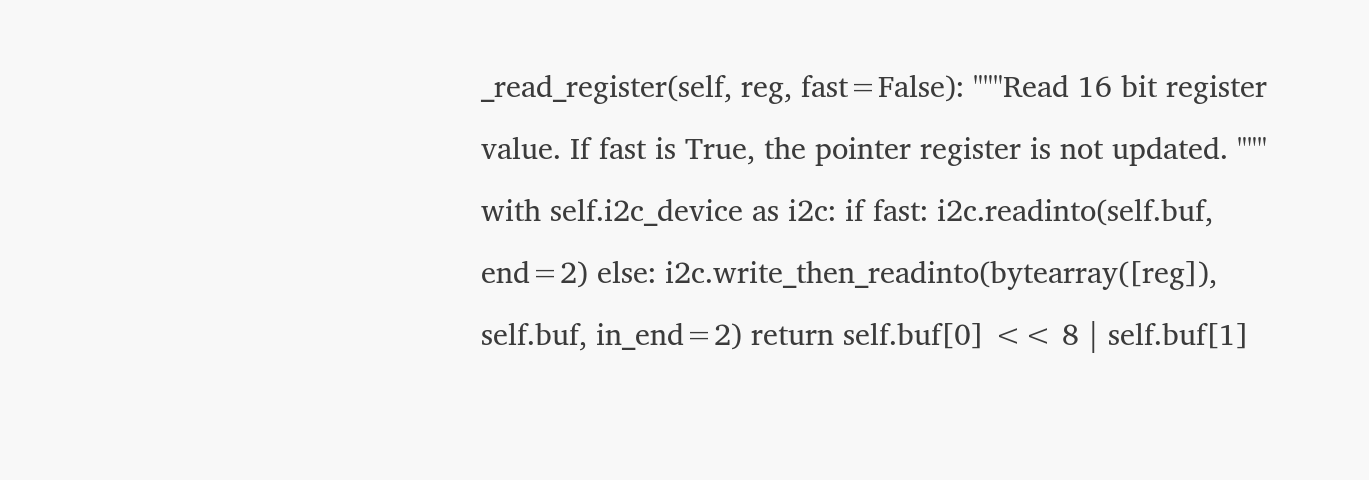_read_register(self, reg, fast=False): """Read 16 bit register value. If fast is True, the pointer register is not updated. """ with self.i2c_device as i2c: if fast: i2c.readinto(self.buf, end=2) else: i2c.write_then_readinto(bytearray([reg]), self.buf, in_end=2) return self.buf[0] << 8 | self.buf[1]